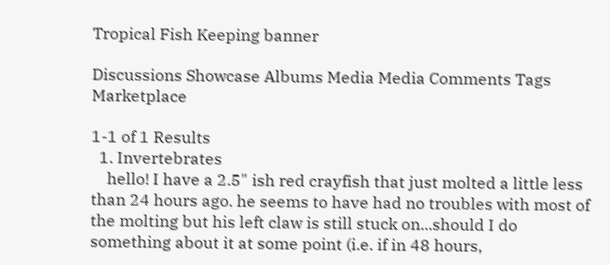Tropical Fish Keeping banner

Discussions Showcase Albums Media Media Comments Tags Marketplace

1-1 of 1 Results
  1. Invertebrates
    hello! I have a 2.5" ish red crayfish that just molted a little less than 24 hours ago. he seems to have had no troubles with most of the molting but his left claw is still stuck on...should I do something about it at some point (i.e. if in 48 hours,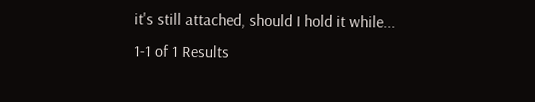it's still attached, should I hold it while...
1-1 of 1 Results